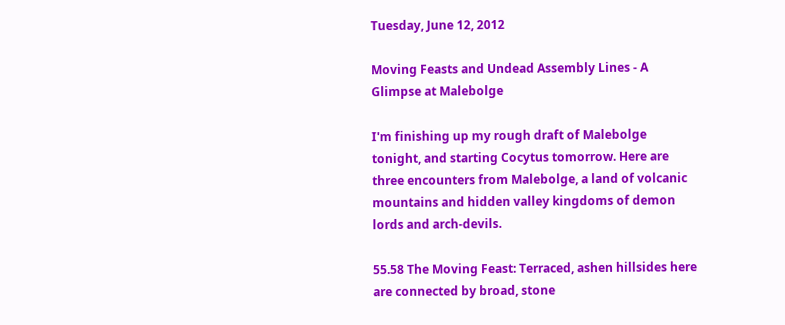Tuesday, June 12, 2012

Moving Feasts and Undead Assembly Lines - A Glimpse at Malebolge

I'm finishing up my rough draft of Malebolge tonight, and starting Cocytus tomorrow. Here are three encounters from Malebolge, a land of volcanic mountains and hidden valley kingdoms of demon lords and arch-devils.

55.58 The Moving Feast: Terraced, ashen hillsides here are connected by broad, stone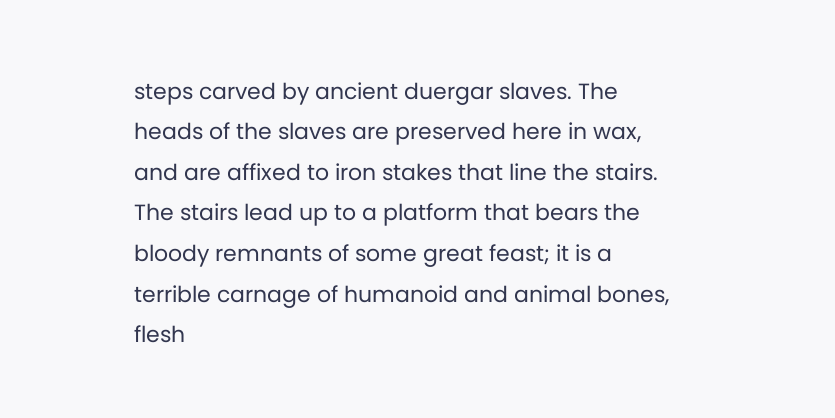steps carved by ancient duergar slaves. The heads of the slaves are preserved here in wax, and are affixed to iron stakes that line the stairs. The stairs lead up to a platform that bears the bloody remnants of some great feast; it is a terrible carnage of humanoid and animal bones, flesh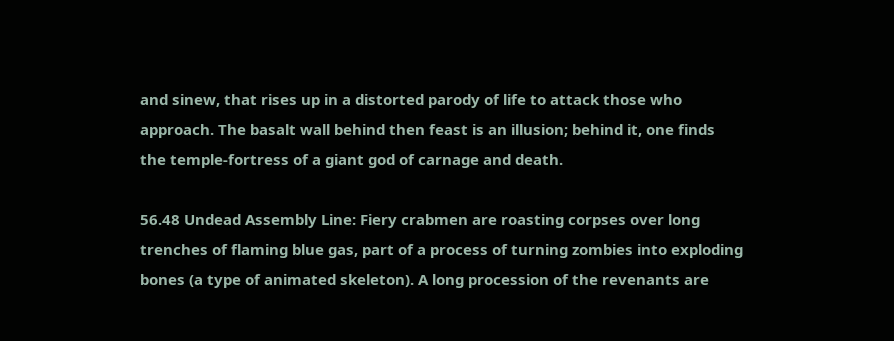and sinew, that rises up in a distorted parody of life to attack those who approach. The basalt wall behind then feast is an illusion; behind it, one finds the temple-fortress of a giant god of carnage and death.

56.48 Undead Assembly Line: Fiery crabmen are roasting corpses over long trenches of flaming blue gas, part of a process of turning zombies into exploding bones (a type of animated skeleton). A long procession of the revenants are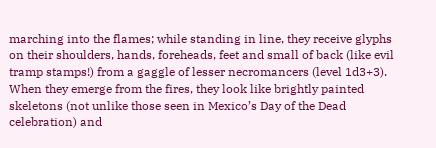marching into the flames; while standing in line, they receive glyphs on their shoulders, hands, foreheads, feet and small of back (like evil tramp stamps!) from a gaggle of lesser necromancers (level 1d3+3). When they emerge from the fires, they look like brightly painted skeletons (not unlike those seen in Mexico’s Day of the Dead celebration) and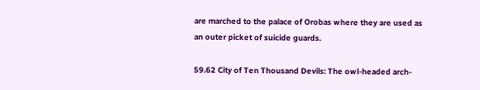are marched to the palace of Orobas where they are used as an outer picket of suicide guards.

59.62 City of Ten Thousand Devils: The owl-headed arch-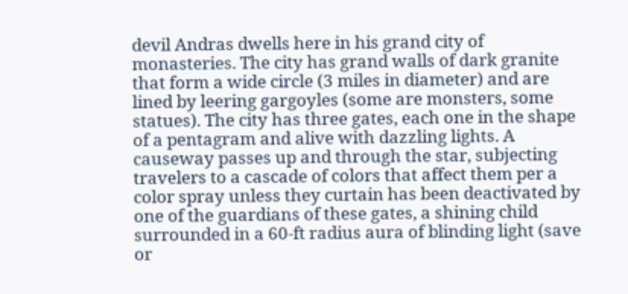devil Andras dwells here in his grand city of monasteries. The city has grand walls of dark granite that form a wide circle (3 miles in diameter) and are lined by leering gargoyles (some are monsters, some statues). The city has three gates, each one in the shape of a pentagram and alive with dazzling lights. A causeway passes up and through the star, subjecting travelers to a cascade of colors that affect them per a color spray unless they curtain has been deactivated by one of the guardians of these gates, a shining child surrounded in a 60-ft radius aura of blinding light (save or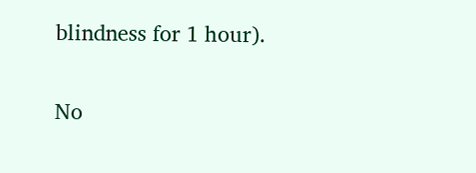blindness for 1 hour).

No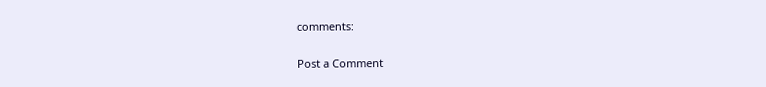comments:

Post a Comment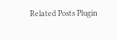Related Posts Plugin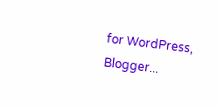for WordPress, Blogger...